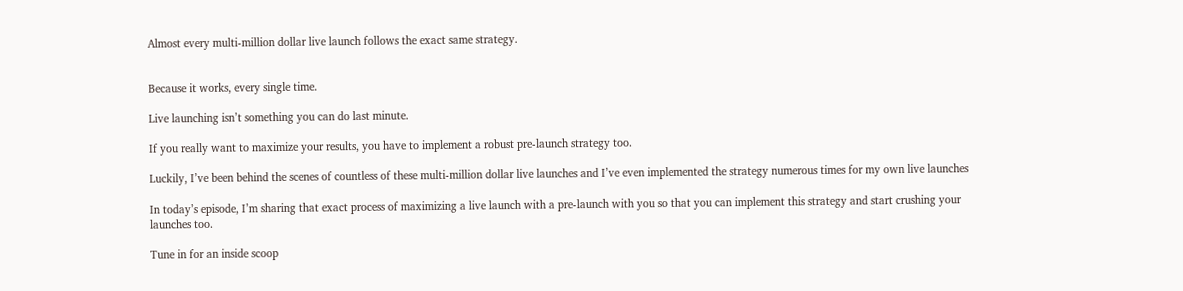Almost every multi-million dollar live launch follows the exact same strategy.


Because it works, every single time.

Live launching isn’t something you can do last minute.

If you really want to maximize your results, you have to implement a robust pre-launch strategy too.

Luckily, I’ve been behind the scenes of countless of these multi-million dollar live launches and I’ve even implemented the strategy numerous times for my own live launches

In today’s episode, I’m sharing that exact process of maximizing a live launch with a pre-launch with you so that you can implement this strategy and start crushing your launches too.

Tune in for an inside scoop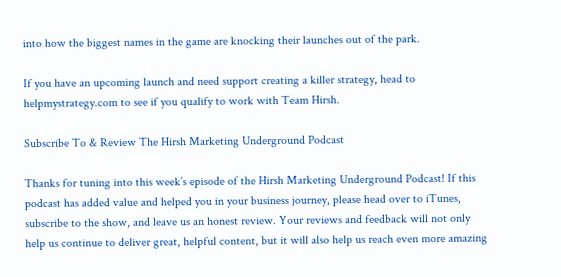into how the biggest names in the game are knocking their launches out of the park.

If you have an upcoming launch and need support creating a killer strategy, head to helpmystrategy.com to see if you qualify to work with Team Hirsh.

Subscribe To & Review The Hirsh Marketing Underground Podcast

Thanks for tuning into this week’s episode of the Hirsh Marketing Underground Podcast! If this podcast has added value and helped you in your business journey, please head over to iTunes, subscribe to the show, and leave us an honest review. Your reviews and feedback will not only help us continue to deliver great, helpful content, but it will also help us reach even more amazing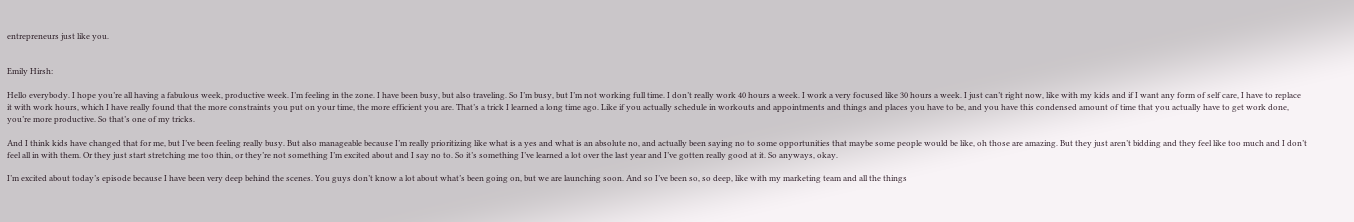entrepreneurs just like you.


Emily Hirsh:

Hello everybody. I hope you’re all having a fabulous week, productive week. I’m feeling in the zone. I have been busy, but also traveling. So I’m busy, but I’m not working full time. I don’t really work 40 hours a week. I work a very focused like 30 hours a week. I just can’t right now, like with my kids and if I want any form of self care, I have to replace it with work hours, which I have really found that the more constraints you put on your time, the more efficient you are. That’s a trick I learned a long time ago. Like if you actually schedule in workouts and appointments and things and places you have to be, and you have this condensed amount of time that you actually have to get work done, you’re more productive. So that’s one of my tricks.

And I think kids have changed that for me, but I’ve been feeling really busy. But also manageable because I’m really prioritizing like what is a yes and what is an absolute no, and actually been saying no to some opportunities that maybe some people would be like, oh those are amazing. But they just aren’t bidding and they feel like too much and I don’t feel all in with them. Or they just start stretching me too thin, or they’re not something I’m excited about and I say no to. So it’s something I’ve learned a lot over the last year and I’ve gotten really good at it. So anyways, okay.

I’m excited about today’s episode because I have been very deep behind the scenes. You guys don’t know a lot about what’s been going on, but we are launching soon. And so I’ve been so, so deep, like with my marketing team and all the things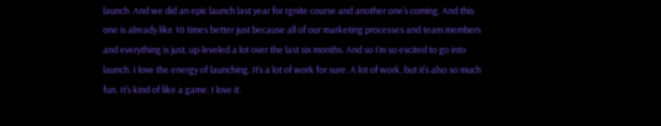launch. And we did an epic launch last year for Ignite course and another one’s coming. And this one is already like 10 times better just because all of our marketing processes and team members and everything is just, up-leveled a lot over the last six months. And so I’m so excited to go into launch. I love the energy of launching. It’s a lot of work for sure. A lot of work, but it’s also so much fun. It’s kind of like a game. I love it.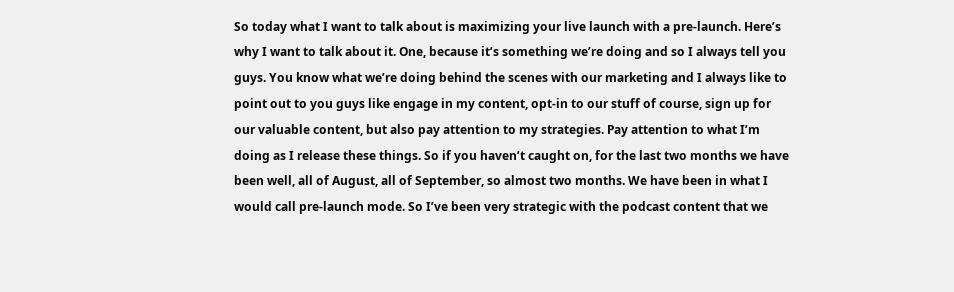So today what I want to talk about is maximizing your live launch with a pre-launch. Here’s why I want to talk about it. One, because it’s something we’re doing and so I always tell you guys. You know what we’re doing behind the scenes with our marketing and I always like to point out to you guys like engage in my content, opt-in to our stuff of course, sign up for our valuable content, but also pay attention to my strategies. Pay attention to what I’m doing as I release these things. So if you haven’t caught on, for the last two months we have been well, all of August, all of September, so almost two months. We have been in what I would call pre-launch mode. So I’ve been very strategic with the podcast content that we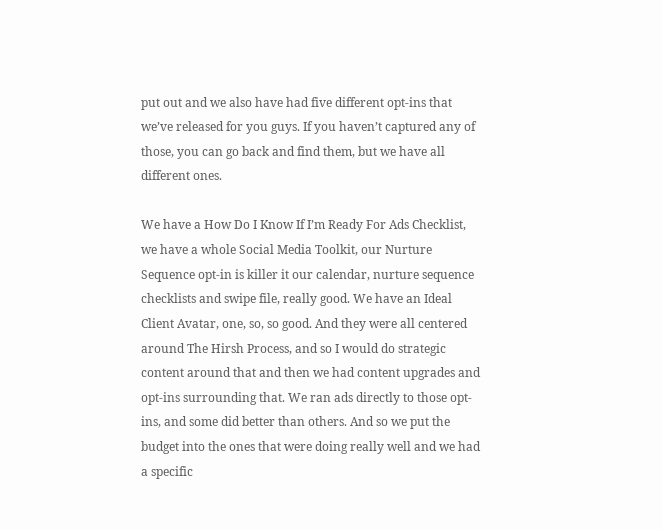put out and we also have had five different opt-ins that we’ve released for you guys. If you haven’t captured any of those, you can go back and find them, but we have all different ones.

We have a How Do I Know If I’m Ready For Ads Checklist, we have a whole Social Media Toolkit, our Nurture Sequence opt-in is killer it our calendar, nurture sequence checklists and swipe file, really good. We have an Ideal Client Avatar, one, so, so good. And they were all centered around The Hirsh Process, and so I would do strategic content around that and then we had content upgrades and opt-ins surrounding that. We ran ads directly to those opt-ins, and some did better than others. And so we put the budget into the ones that were doing really well and we had a specific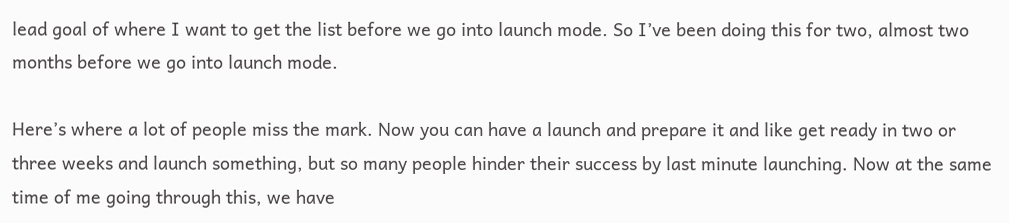lead goal of where I want to get the list before we go into launch mode. So I’ve been doing this for two, almost two months before we go into launch mode.

Here’s where a lot of people miss the mark. Now you can have a launch and prepare it and like get ready in two or three weeks and launch something, but so many people hinder their success by last minute launching. Now at the same time of me going through this, we have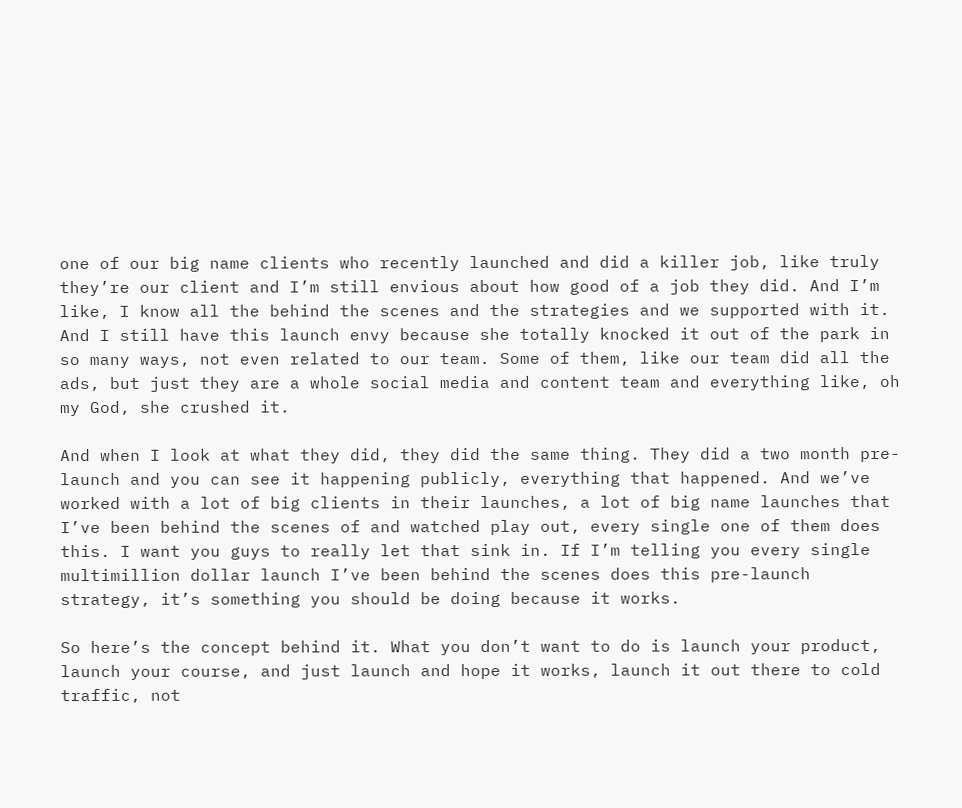one of our big name clients who recently launched and did a killer job, like truly they’re our client and I’m still envious about how good of a job they did. And I’m like, I know all the behind the scenes and the strategies and we supported with it. And I still have this launch envy because she totally knocked it out of the park in so many ways, not even related to our team. Some of them, like our team did all the ads, but just they are a whole social media and content team and everything like, oh my God, she crushed it.

And when I look at what they did, they did the same thing. They did a two month pre-launch and you can see it happening publicly, everything that happened. And we’ve worked with a lot of big clients in their launches, a lot of big name launches that I’ve been behind the scenes of and watched play out, every single one of them does this. I want you guys to really let that sink in. If I’m telling you every single multimillion dollar launch I’ve been behind the scenes does this pre-launch strategy, it’s something you should be doing because it works.

So here’s the concept behind it. What you don’t want to do is launch your product, launch your course, and just launch and hope it works, launch it out there to cold traffic, not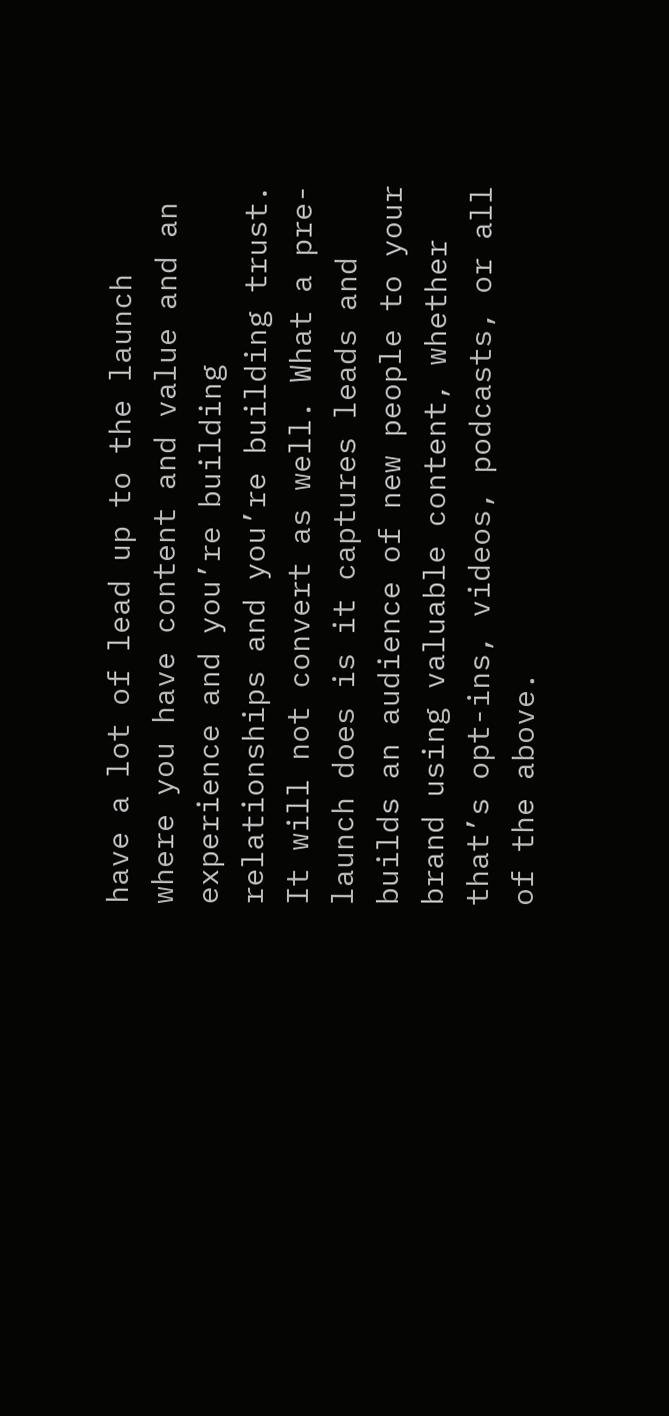have a lot of lead up to the launch where you have content and value and an experience and you’re building relationships and you’re building trust. It will not convert as well. What a pre-launch does is it captures leads and builds an audience of new people to your brand using valuable content, whether that’s opt-ins, videos, podcasts, or all of the above.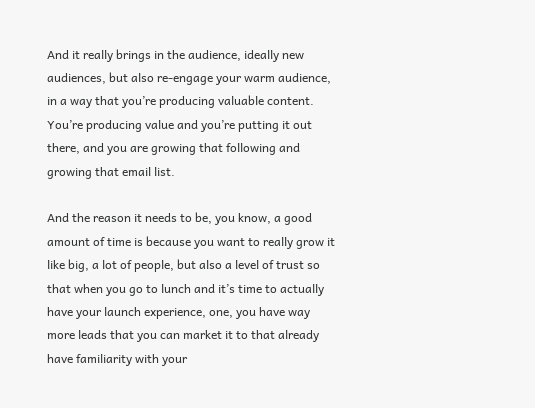And it really brings in the audience, ideally new audiences, but also re-engage your warm audience, in a way that you’re producing valuable content. You’re producing value and you’re putting it out there, and you are growing that following and growing that email list.

And the reason it needs to be, you know, a good amount of time is because you want to really grow it like big, a lot of people, but also a level of trust so that when you go to lunch and it’s time to actually have your launch experience, one, you have way more leads that you can market it to that already have familiarity with your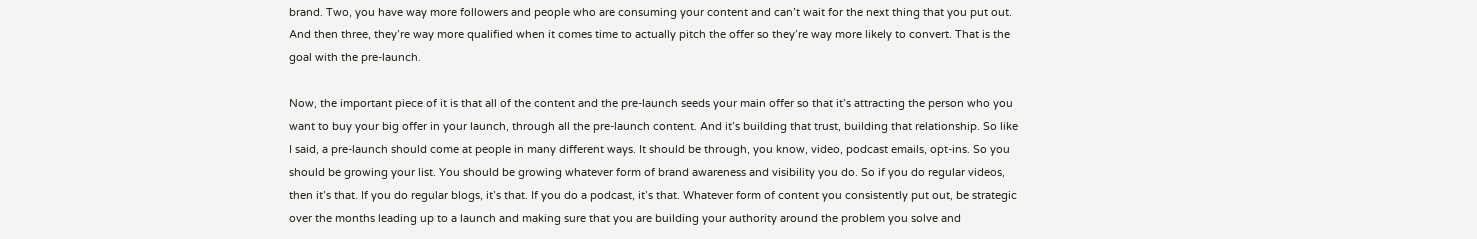brand. Two, you have way more followers and people who are consuming your content and can’t wait for the next thing that you put out. And then three, they’re way more qualified when it comes time to actually pitch the offer so they’re way more likely to convert. That is the goal with the pre-launch.

Now, the important piece of it is that all of the content and the pre-launch seeds your main offer so that it’s attracting the person who you want to buy your big offer in your launch, through all the pre-launch content. And it’s building that trust, building that relationship. So like I said, a pre-launch should come at people in many different ways. It should be through, you know, video, podcast emails, opt-ins. So you should be growing your list. You should be growing whatever form of brand awareness and visibility you do. So if you do regular videos, then it’s that. If you do regular blogs, it’s that. If you do a podcast, it’s that. Whatever form of content you consistently put out, be strategic over the months leading up to a launch and making sure that you are building your authority around the problem you solve and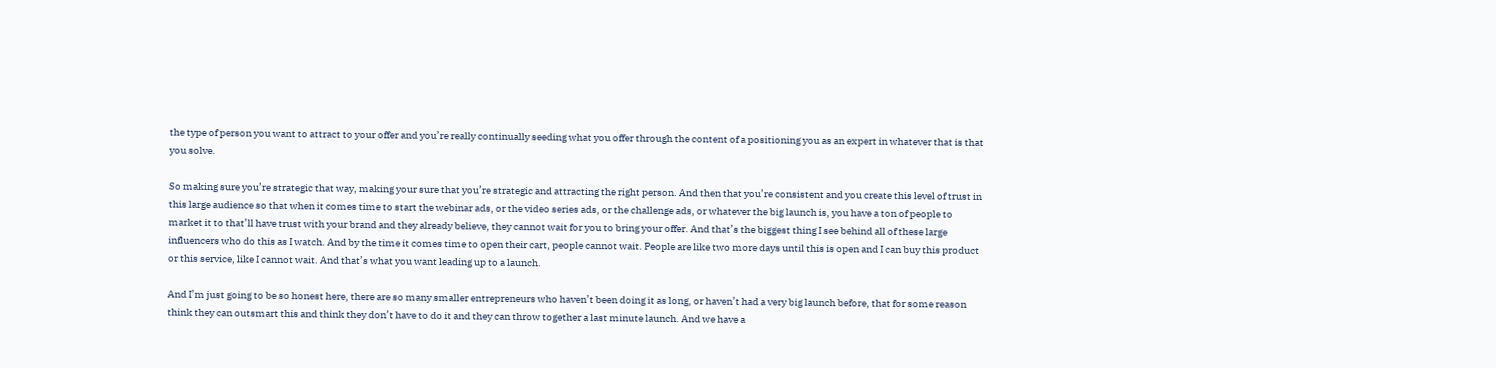the type of person you want to attract to your offer and you’re really continually seeding what you offer through the content of a positioning you as an expert in whatever that is that you solve.

So making sure you’re strategic that way, making your sure that you’re strategic and attracting the right person. And then that you’re consistent and you create this level of trust in this large audience so that when it comes time to start the webinar ads, or the video series ads, or the challenge ads, or whatever the big launch is, you have a ton of people to market it to that’ll have trust with your brand and they already believe, they cannot wait for you to bring your offer. And that’s the biggest thing I see behind all of these large influencers who do this as I watch. And by the time it comes time to open their cart, people cannot wait. People are like two more days until this is open and I can buy this product or this service, like I cannot wait. And that’s what you want leading up to a launch.

And I’m just going to be so honest here, there are so many smaller entrepreneurs who haven’t been doing it as long, or haven’t had a very big launch before, that for some reason think they can outsmart this and think they don’t have to do it and they can throw together a last minute launch. And we have a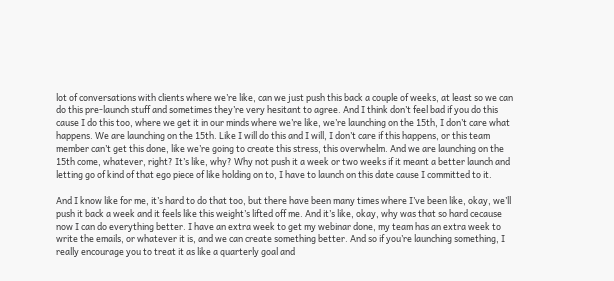lot of conversations with clients where we’re like, can we just push this back a couple of weeks, at least so we can do this pre-launch stuff and sometimes they’re very hesitant to agree. And I think don’t feel bad if you do this cause I do this too, where we get it in our minds where we’re like, we’re launching on the 15th, I don’t care what happens. We are launching on the 15th. Like I will do this and I will, I don’t care if this happens, or this team member can’t get this done, like we’re going to create this stress, this overwhelm. And we are launching on the 15th come, whatever, right? It’s like, why? Why not push it a week or two weeks if it meant a better launch and letting go of kind of that ego piece of like holding on to, I have to launch on this date cause I committed to it.

And I know like for me, it’s hard to do that too, but there have been many times where I’ve been like, okay, we’ll push it back a week and it feels like this weight’s lifted off me. And it’s like, okay, why was that so hard cecause now I can do everything better. I have an extra week to get my webinar done, my team has an extra week to write the emails, or whatever it is, and we can create something better. And so if you’re launching something, I really encourage you to treat it as like a quarterly goal and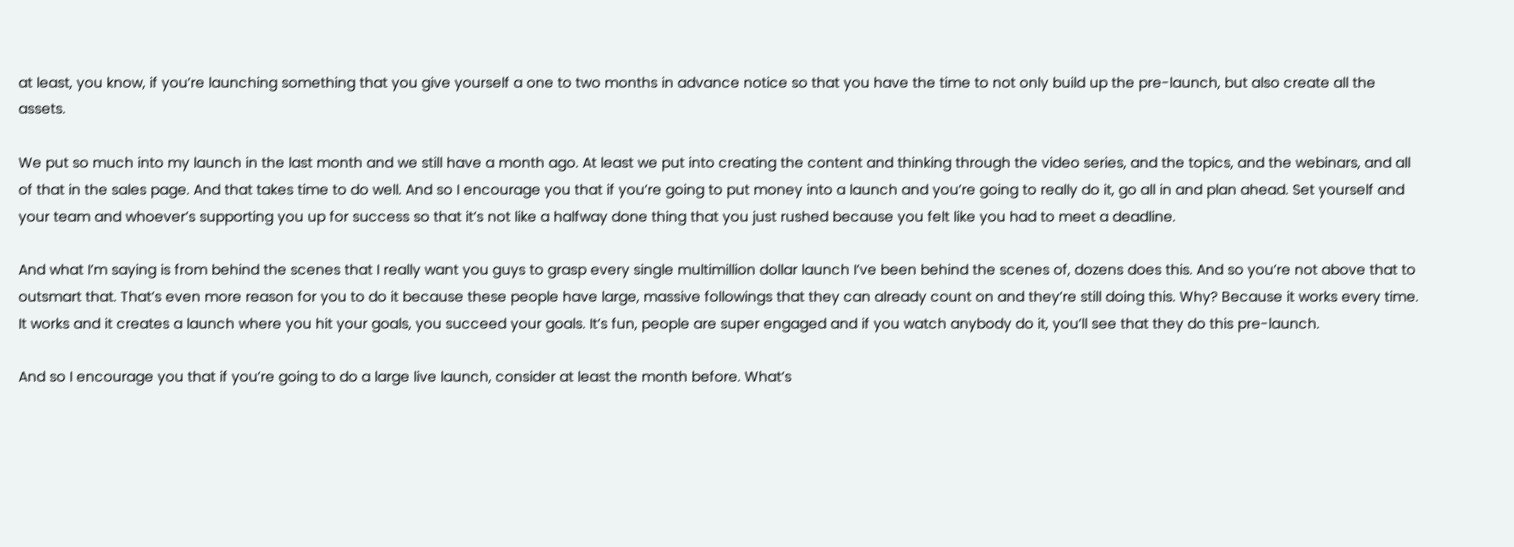at least, you know, if you’re launching something that you give yourself a one to two months in advance notice so that you have the time to not only build up the pre-launch, but also create all the assets.

We put so much into my launch in the last month and we still have a month ago. At least we put into creating the content and thinking through the video series, and the topics, and the webinars, and all of that in the sales page. And that takes time to do well. And so I encourage you that if you’re going to put money into a launch and you’re going to really do it, go all in and plan ahead. Set yourself and your team and whoever’s supporting you up for success so that it’s not like a halfway done thing that you just rushed because you felt like you had to meet a deadline.

And what I’m saying is from behind the scenes that I really want you guys to grasp every single multimillion dollar launch I’ve been behind the scenes of, dozens does this. And so you’re not above that to outsmart that. That’s even more reason for you to do it because these people have large, massive followings that they can already count on and they’re still doing this. Why? Because it works every time. It works and it creates a launch where you hit your goals, you succeed your goals. It’s fun, people are super engaged and if you watch anybody do it, you’ll see that they do this pre-launch.

And so I encourage you that if you’re going to do a large live launch, consider at least the month before. What’s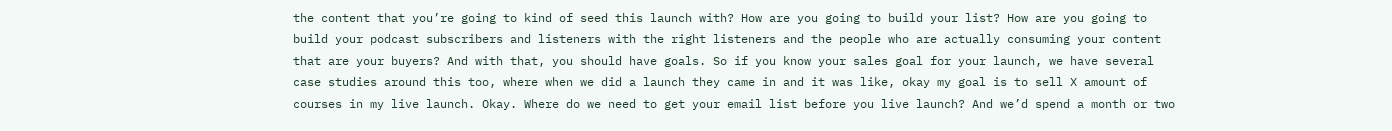the content that you’re going to kind of seed this launch with? How are you going to build your list? How are you going to build your podcast subscribers and listeners with the right listeners and the people who are actually consuming your content that are your buyers? And with that, you should have goals. So if you know your sales goal for your launch, we have several case studies around this too, where when we did a launch they came in and it was like, okay my goal is to sell X amount of courses in my live launch. Okay. Where do we need to get your email list before you live launch? And we’d spend a month or two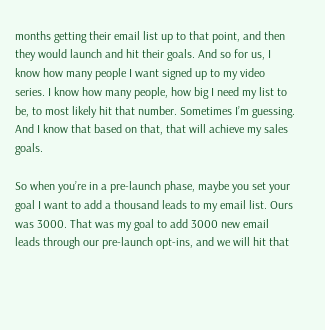months getting their email list up to that point, and then they would launch and hit their goals. And so for us, I know how many people I want signed up to my video series. I know how many people, how big I need my list to be, to most likely hit that number. Sometimes I’m guessing. And I know that based on that, that will achieve my sales goals.

So when you’re in a pre-launch phase, maybe you set your goal I want to add a thousand leads to my email list. Ours was 3000. That was my goal to add 3000 new email leads through our pre-launch opt-ins, and we will hit that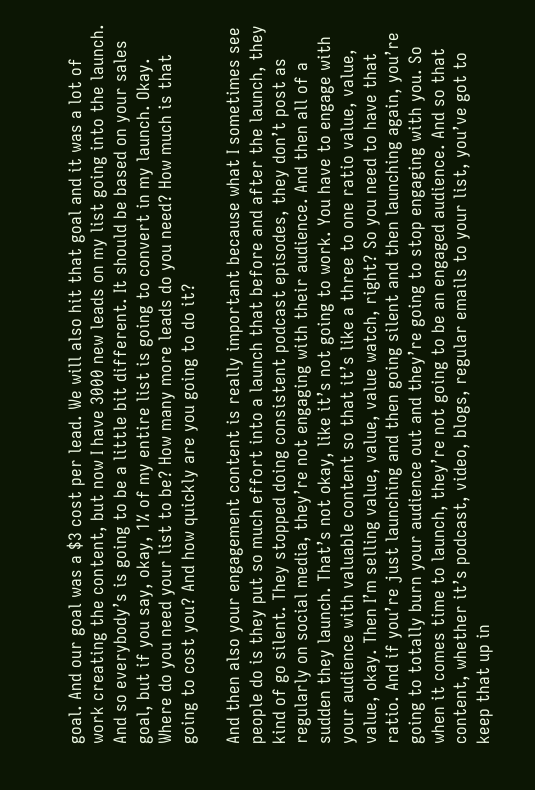goal. And our goal was a $3 cost per lead. We will also hit that goal and it was a lot of work creating the content, but now I have 3000 new leads on my list going into the launch. And so everybody’s is going to be a little bit different. It should be based on your sales goal, but if you say, okay, 1% of my entire list is going to convert in my launch. Okay. Where do you need your list to be? How many more leads do you need? How much is that going to cost you? And how quickly are you going to do it?

And then also your engagement content is really important because what I sometimes see people do is they put so much effort into a launch that before and after the launch, they kind of go silent. They stopped doing consistent podcast episodes, they don’t post as regularly on social media, they’re not engaging with their audience. And then all of a sudden they launch. That’s not okay, like it’s not going to work. You have to engage with your audience with valuable content so that it’s like a three to one ratio value, value, value, okay. Then I’m selling value, value, value watch, right? So you need to have that ratio. And if you’re just launching and then going silent and then launching again, you’re going to totally burn your audience out and they’re going to stop engaging with you. So when it comes time to launch, they’re not going to be an engaged audience. And so that content, whether it’s podcast, video, blogs, regular emails to your list, you’ve got to keep that up in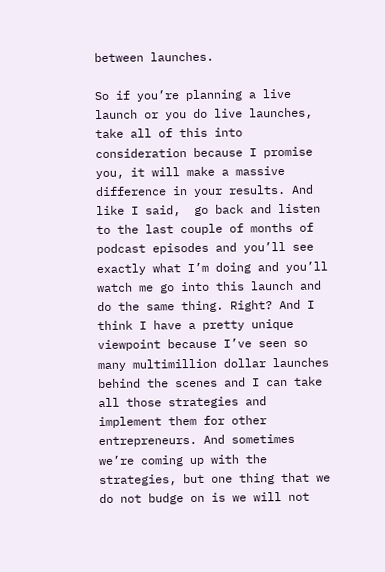between launches.

So if you’re planning a live launch or you do live launches, take all of this into consideration because I promise you, it will make a massive difference in your results. And like I said,  go back and listen to the last couple of months of podcast episodes and you’ll see exactly what I’m doing and you’ll watch me go into this launch and do the same thing. Right? And I think I have a pretty unique viewpoint because I’ve seen so many multimillion dollar launches behind the scenes and I can take all those strategies and implement them for other entrepreneurs. And sometimes we’re coming up with the strategies, but one thing that we do not budge on is we will not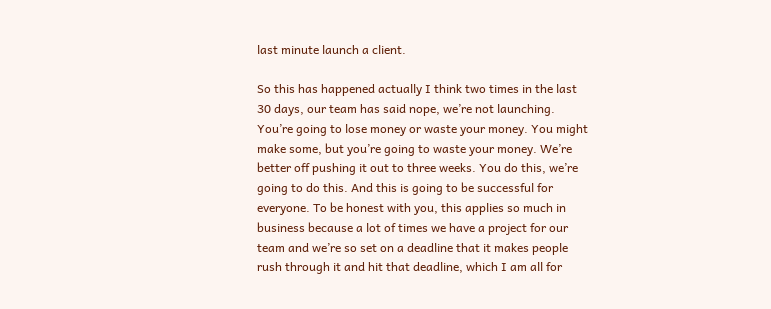last minute launch a client.

So this has happened actually I think two times in the last 30 days, our team has said nope, we’re not launching. You’re going to lose money or waste your money. You might make some, but you’re going to waste your money. We’re better off pushing it out to three weeks. You do this, we’re going to do this. And this is going to be successful for everyone. To be honest with you, this applies so much in business because a lot of times we have a project for our team and we’re so set on a deadline that it makes people rush through it and hit that deadline, which I am all for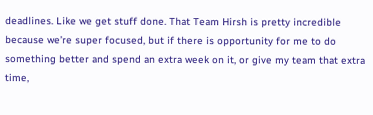deadlines. Like we get stuff done. That Team Hirsh is pretty incredible because we’re super focused, but if there is opportunity for me to do something better and spend an extra week on it, or give my team that extra time,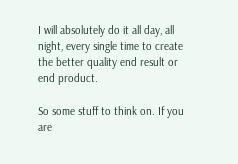I will absolutely do it all day, all night, every single time to create the better quality end result or end product.

So some stuff to think on. If you are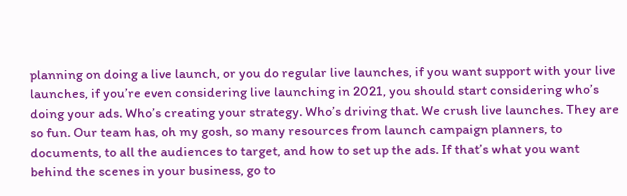planning on doing a live launch, or you do regular live launches, if you want support with your live launches, if you’re even considering live launching in 2021, you should start considering who’s doing your ads. Who’s creating your strategy. Who’s driving that. We crush live launches. They are so fun. Our team has, oh my gosh, so many resources from launch campaign planners, to documents, to all the audiences to target, and how to set up the ads. If that’s what you want behind the scenes in your business, go to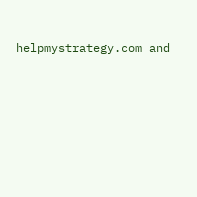helpmystrategy.com and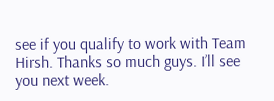see if you qualify to work with Team Hirsh. Thanks so much guys. I’ll see you next week.